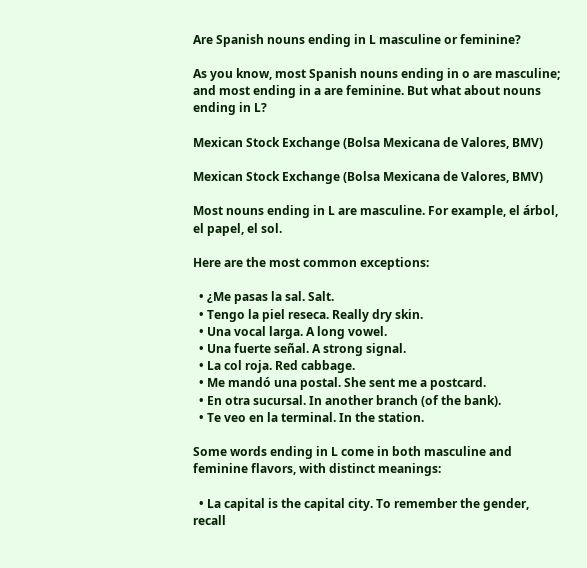Are Spanish nouns ending in L masculine or feminine?

As you know, most Spanish nouns ending in o are masculine; and most ending in a are feminine. But what about nouns ending in L?

Mexican Stock Exchange (Bolsa Mexicana de Valores, BMV)

Mexican Stock Exchange (Bolsa Mexicana de Valores, BMV)

Most nouns ending in L are masculine. For example, el árbol, el papel, el sol.

Here are the most common exceptions:

  • ¿Me pasas la sal. Salt.
  • Tengo la piel reseca. Really dry skin.
  • Una vocal larga. A long vowel.
  • Una fuerte señal. A strong signal.
  • La col roja. Red cabbage.
  • Me mandó una postal. She sent me a postcard.
  • En otra sucursal. In another branch (of the bank).
  • Te veo en la terminal. In the station.

Some words ending in L come in both masculine and feminine flavors, with distinct meanings:

  • La capital is the capital city. To remember the gender, recall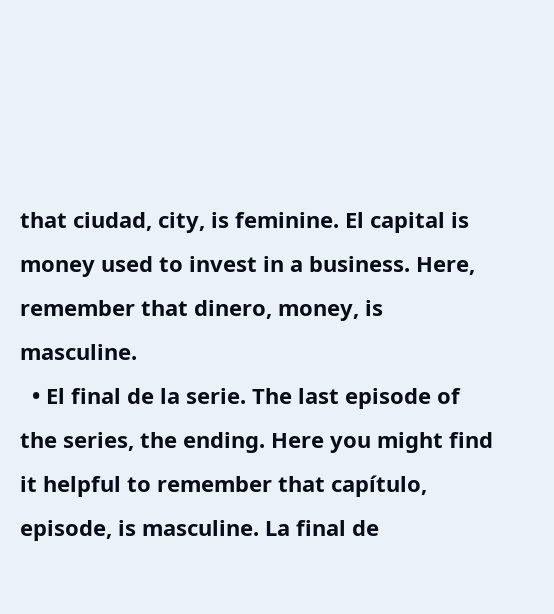that ciudad, city, is feminine. El capital is money used to invest in a business. Here, remember that dinero, money, is masculine.
  • El final de la serie. The last episode of the series, the ending. Here you might find it helpful to remember that capítulo, episode, is masculine. La final de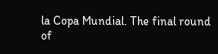la Copa Mundial. The final round of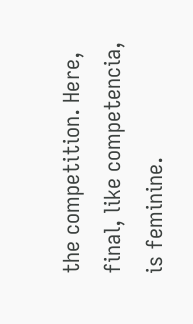the competition. Here, final, like competencia, is feminine.